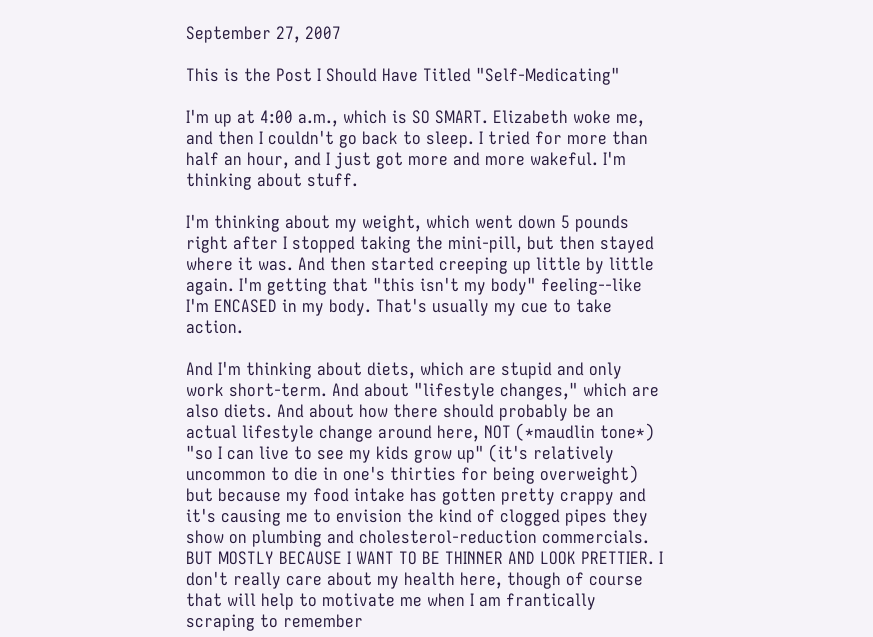September 27, 2007

This is the Post I Should Have Titled "Self-Medicating"

I'm up at 4:00 a.m., which is SO SMART. Elizabeth woke me, and then I couldn't go back to sleep. I tried for more than half an hour, and I just got more and more wakeful. I'm thinking about stuff.

I'm thinking about my weight, which went down 5 pounds right after I stopped taking the mini-pill, but then stayed where it was. And then started creeping up little by little again. I'm getting that "this isn't my body" feeling--like I'm ENCASED in my body. That's usually my cue to take action.

And I'm thinking about diets, which are stupid and only work short-term. And about "lifestyle changes," which are also diets. And about how there should probably be an actual lifestyle change around here, NOT (*maudlin tone*) "so I can live to see my kids grow up" (it's relatively uncommon to die in one's thirties for being overweight) but because my food intake has gotten pretty crappy and it's causing me to envision the kind of clogged pipes they show on plumbing and cholesterol-reduction commercials. BUT MOSTLY BECAUSE I WANT TO BE THINNER AND LOOK PRETTIER. I don't really care about my health here, though of course that will help to motivate me when I am frantically scraping to remember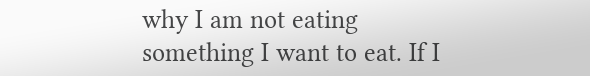why I am not eating something I want to eat. If I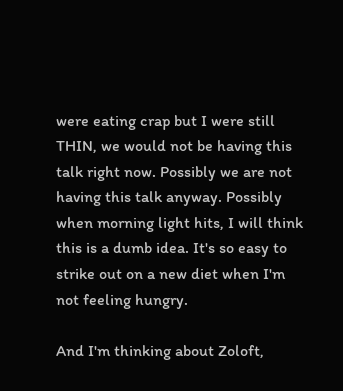were eating crap but I were still THIN, we would not be having this talk right now. Possibly we are not having this talk anyway. Possibly when morning light hits, I will think this is a dumb idea. It's so easy to strike out on a new diet when I'm not feeling hungry.

And I'm thinking about Zoloft,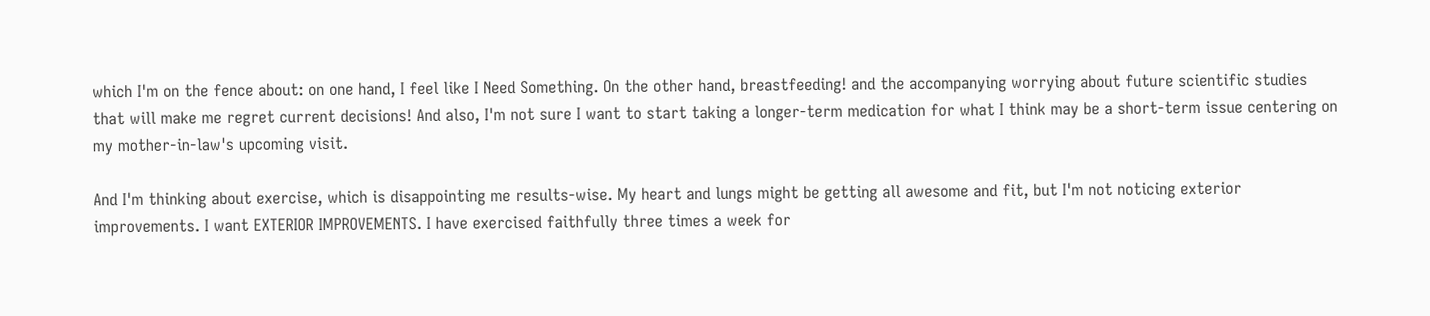which I'm on the fence about: on one hand, I feel like I Need Something. On the other hand, breastfeeding! and the accompanying worrying about future scientific studies that will make me regret current decisions! And also, I'm not sure I want to start taking a longer-term medication for what I think may be a short-term issue centering on my mother-in-law's upcoming visit.

And I'm thinking about exercise, which is disappointing me results-wise. My heart and lungs might be getting all awesome and fit, but I'm not noticing exterior improvements. I want EXTERIOR IMPROVEMENTS. I have exercised faithfully three times a week for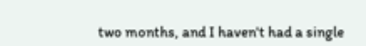two months, and I haven't had a single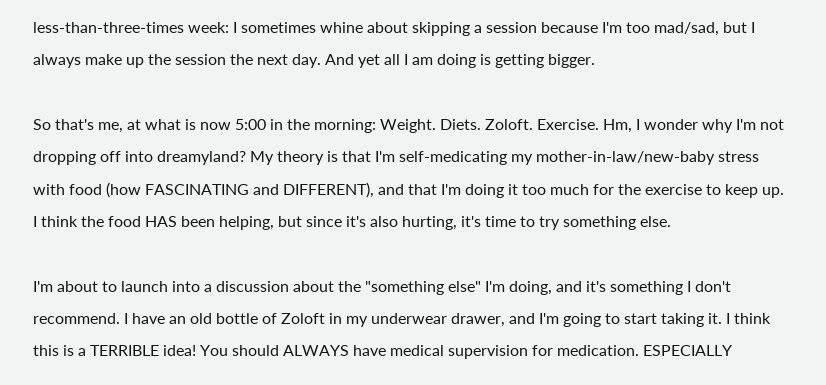less-than-three-times week: I sometimes whine about skipping a session because I'm too mad/sad, but I always make up the session the next day. And yet all I am doing is getting bigger.

So that's me, at what is now 5:00 in the morning: Weight. Diets. Zoloft. Exercise. Hm, I wonder why I'm not dropping off into dreamyland? My theory is that I'm self-medicating my mother-in-law/new-baby stress with food (how FASCINATING and DIFFERENT), and that I'm doing it too much for the exercise to keep up. I think the food HAS been helping, but since it's also hurting, it's time to try something else.

I'm about to launch into a discussion about the "something else" I'm doing, and it's something I don't recommend. I have an old bottle of Zoloft in my underwear drawer, and I'm going to start taking it. I think this is a TERRIBLE idea! You should ALWAYS have medical supervision for medication. ESPECIALLY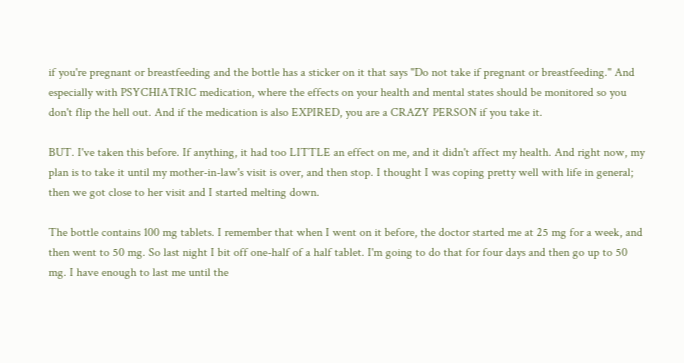if you're pregnant or breastfeeding and the bottle has a sticker on it that says "Do not take if pregnant or breastfeeding." And especially with PSYCHIATRIC medication, where the effects on your health and mental states should be monitored so you don't flip the hell out. And if the medication is also EXPIRED, you are a CRAZY PERSON if you take it.

BUT. I've taken this before. If anything, it had too LITTLE an effect on me, and it didn't affect my health. And right now, my plan is to take it until my mother-in-law's visit is over, and then stop. I thought I was coping pretty well with life in general; then we got close to her visit and I started melting down.

The bottle contains 100 mg tablets. I remember that when I went on it before, the doctor started me at 25 mg for a week, and then went to 50 mg. So last night I bit off one-half of a half tablet. I'm going to do that for four days and then go up to 50 mg. I have enough to last me until the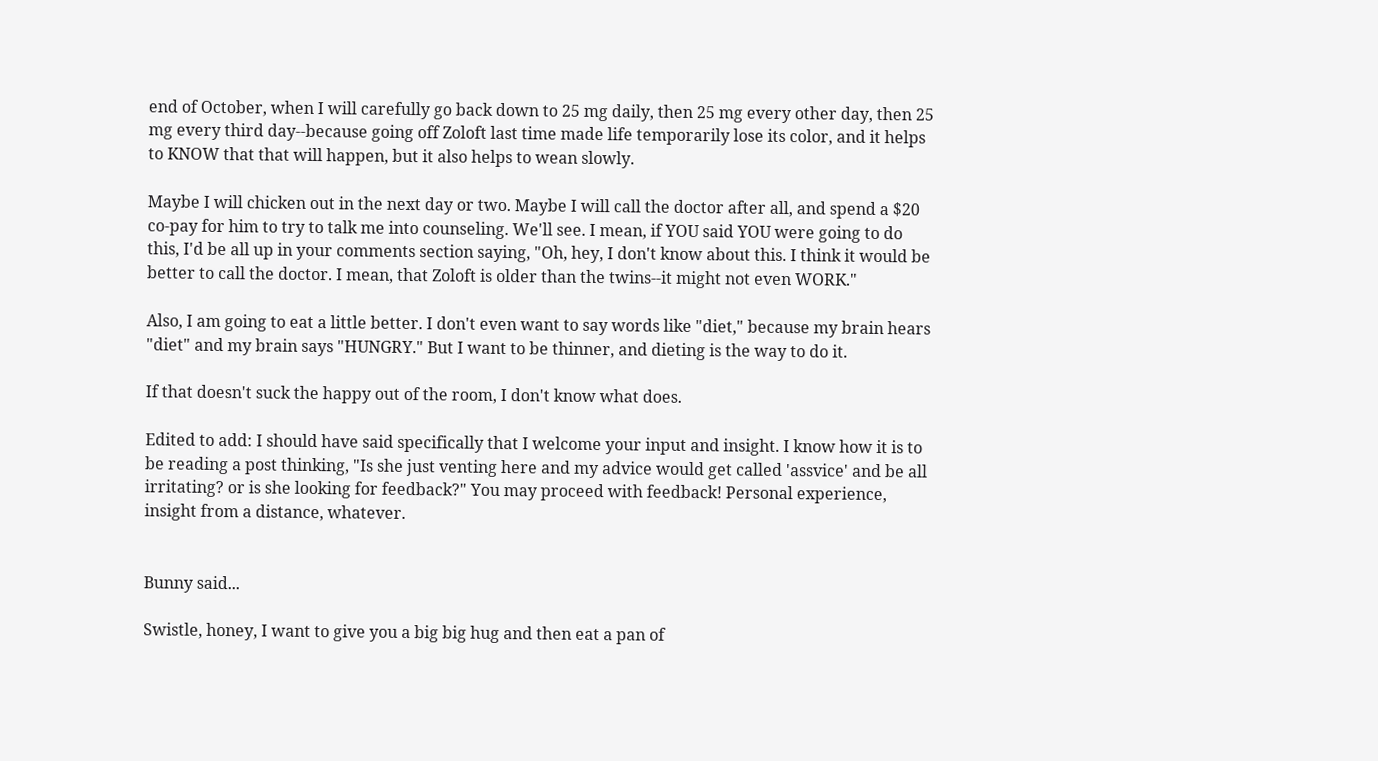end of October, when I will carefully go back down to 25 mg daily, then 25 mg every other day, then 25 mg every third day--because going off Zoloft last time made life temporarily lose its color, and it helps to KNOW that that will happen, but it also helps to wean slowly.

Maybe I will chicken out in the next day or two. Maybe I will call the doctor after all, and spend a $20 co-pay for him to try to talk me into counseling. We'll see. I mean, if YOU said YOU were going to do this, I'd be all up in your comments section saying, "Oh, hey, I don't know about this. I think it would be better to call the doctor. I mean, that Zoloft is older than the twins--it might not even WORK."

Also, I am going to eat a little better. I don't even want to say words like "diet," because my brain hears "diet" and my brain says "HUNGRY." But I want to be thinner, and dieting is the way to do it.

If that doesn't suck the happy out of the room, I don't know what does.

Edited to add: I should have said specifically that I welcome your input and insight. I know how it is to be reading a post thinking, "Is she just venting here and my advice would get called 'assvice' and be all irritating? or is she looking for feedback?" You may proceed with feedback! Personal experience, insight from a distance, whatever.


Bunny said...

Swistle, honey, I want to give you a big big hug and then eat a pan of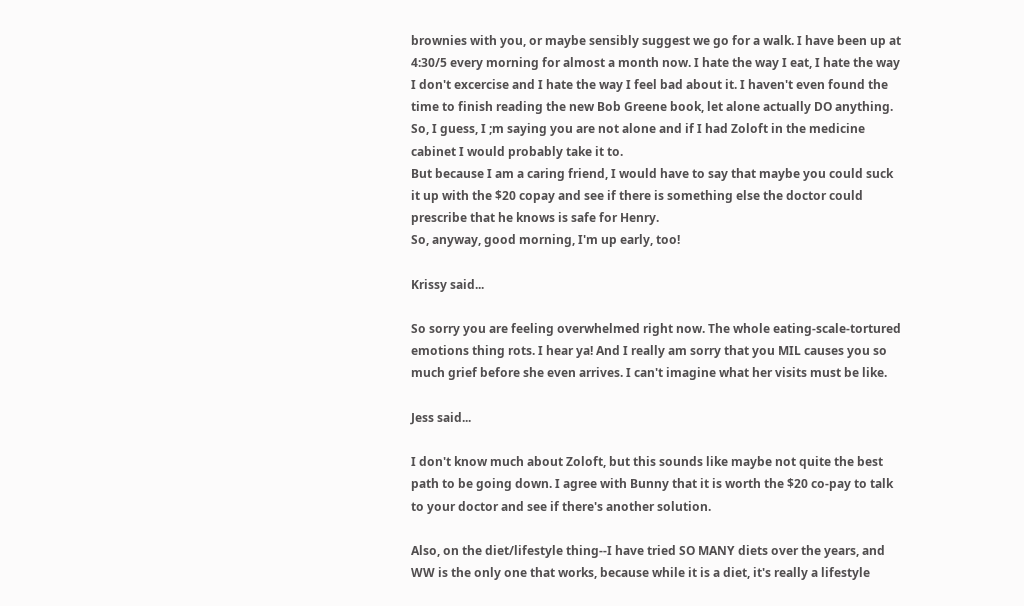brownies with you, or maybe sensibly suggest we go for a walk. I have been up at 4:30/5 every morning for almost a month now. I hate the way I eat, I hate the way I don't excercise and I hate the way I feel bad about it. I haven't even found the time to finish reading the new Bob Greene book, let alone actually DO anything. So, I guess, I ;m saying you are not alone and if I had Zoloft in the medicine cabinet I would probably take it to.
But because I am a caring friend, I would have to say that maybe you could suck it up with the $20 copay and see if there is something else the doctor could prescribe that he knows is safe for Henry.
So, anyway, good morning, I'm up early, too!

Krissy said...

So sorry you are feeling overwhelmed right now. The whole eating-scale-tortured emotions thing rots. I hear ya! And I really am sorry that you MIL causes you so much grief before she even arrives. I can't imagine what her visits must be like.

Jess said...

I don't know much about Zoloft, but this sounds like maybe not quite the best path to be going down. I agree with Bunny that it is worth the $20 co-pay to talk to your doctor and see if there's another solution.

Also, on the diet/lifestyle thing--I have tried SO MANY diets over the years, and WW is the only one that works, because while it is a diet, it's really a lifestyle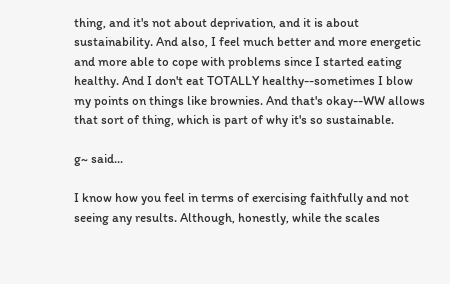thing, and it's not about deprivation, and it is about sustainability. And also, I feel much better and more energetic and more able to cope with problems since I started eating healthy. And I don't eat TOTALLY healthy--sometimes I blow my points on things like brownies. And that's okay--WW allows that sort of thing, which is part of why it's so sustainable.

g~ said...

I know how you feel in terms of exercising faithfully and not seeing any results. Although, honestly, while the scales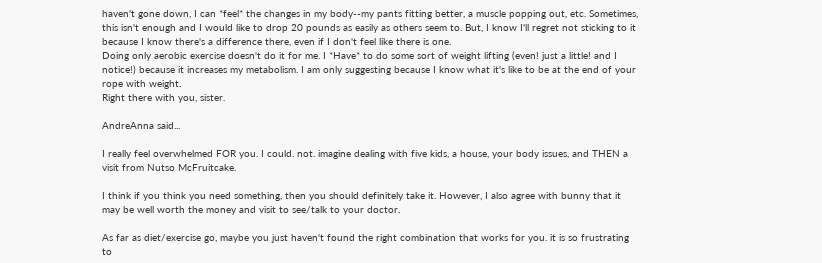haven't gone down, I can *feel* the changes in my body--my pants fitting better, a muscle popping out, etc. Sometimes, this isn't enough and I would like to drop 20 pounds as easily as others seem to. But, I know I'll regret not sticking to it because I know there's a difference there, even if I don't feel like there is one.
Doing only aerobic exercise doesn't do it for me. I *Have* to do some sort of weight lifting (even! just a little! and I notice!) because it increases my metabolism. I am only suggesting because I know what it's like to be at the end of your rope with weight.
Right there with you, sister.

AndreAnna said...

I really feel overwhelmed FOR you. I could. not. imagine dealing with five kids, a house, your body issues, and THEN a visit from Nutso McFruitcake.

I think if you think you need something, then you should definitely take it. However, I also agree with bunny that it may be well worth the money and visit to see/talk to your doctor.

As far as diet/exercise go, maybe you just haven't found the right combination that works for you. it is so frustrating to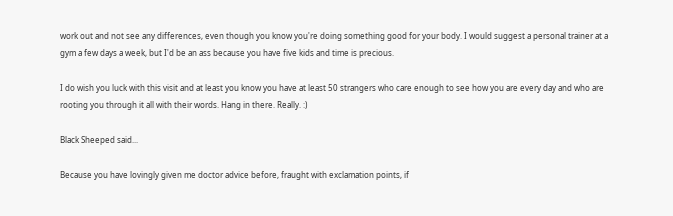work out and not see any differences, even though you know you're doing something good for your body. I would suggest a personal trainer at a gym a few days a week, but I'd be an ass because you have five kids and time is precious.

I do wish you luck with this visit and at least you know you have at least 50 strangers who care enough to see how you are every day and who are rooting you through it all with their words. Hang in there. Really. :)

Black Sheeped said...

Because you have lovingly given me doctor advice before, fraught with exclamation points, if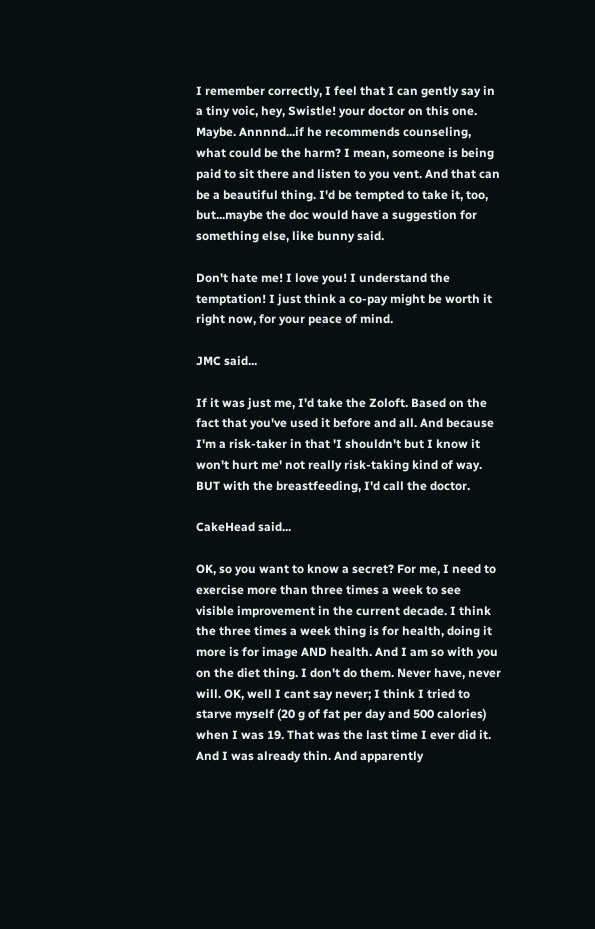I remember correctly, I feel that I can gently say in a tiny voic, hey, Swistle! your doctor on this one. Maybe. Annnnd...if he recommends counseling, what could be the harm? I mean, someone is being paid to sit there and listen to you vent. And that can be a beautiful thing. I'd be tempted to take it, too, but...maybe the doc would have a suggestion for something else, like bunny said.

Don't hate me! I love you! I understand the temptation! I just think a co-pay might be worth it right now, for your peace of mind.

JMC said...

If it was just me, I'd take the Zoloft. Based on the fact that you've used it before and all. And because I'm a risk-taker in that 'I shouldn't but I know it won't hurt me' not really risk-taking kind of way. BUT with the breastfeeding, I'd call the doctor.

CakeHead said...

OK, so you want to know a secret? For me, I need to exercise more than three times a week to see visible improvement in the current decade. I think the three times a week thing is for health, doing it more is for image AND health. And I am so with you on the diet thing. I don't do them. Never have, never will. OK, well I cant say never; I think I tried to starve myself (20 g of fat per day and 500 calories) when I was 19. That was the last time I ever did it. And I was already thin. And apparently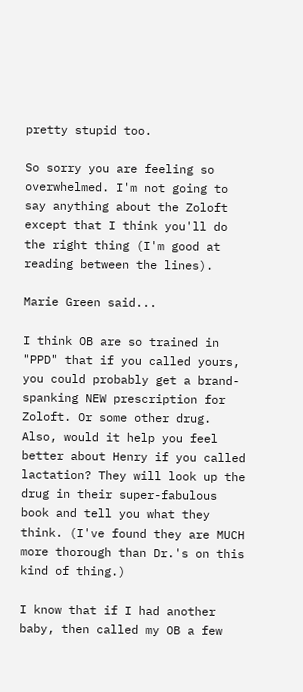pretty stupid too.

So sorry you are feeling so overwhelmed. I'm not going to say anything about the Zoloft except that I think you'll do the right thing (I'm good at reading between the lines).

Marie Green said...

I think OB are so trained in "PPD" that if you called yours, you could probably get a brand-spanking NEW prescription for Zoloft. Or some other drug. Also, would it help you feel better about Henry if you called lactation? They will look up the drug in their super-fabulous book and tell you what they think. (I've found they are MUCH more thorough than Dr.'s on this kind of thing.)

I know that if I had another baby, then called my OB a few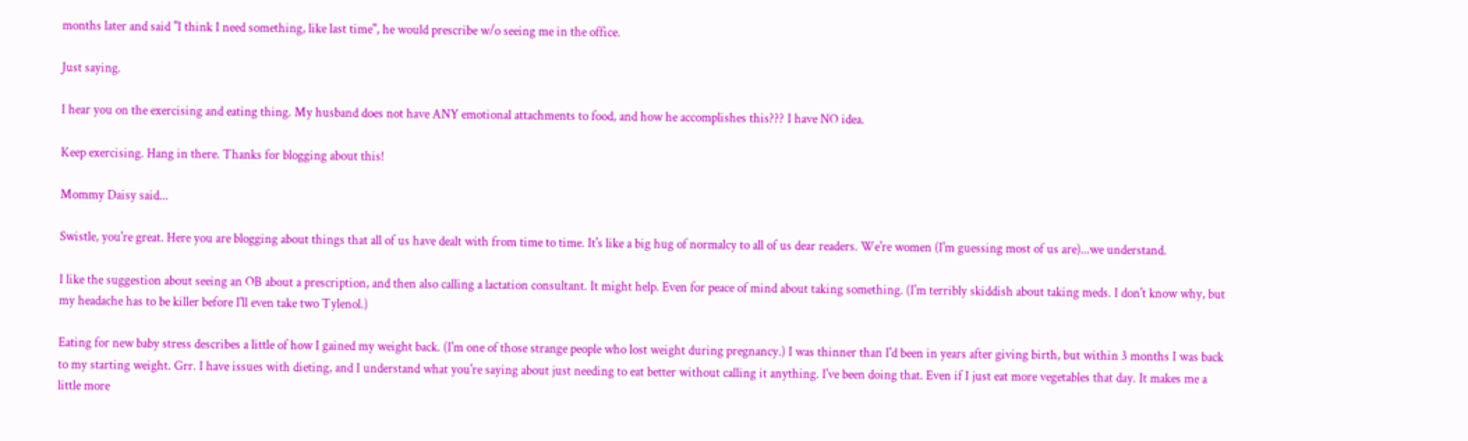months later and said "I think I need something, like last time", he would prescribe w/o seeing me in the office.

Just saying.

I hear you on the exercising and eating thing. My husband does not have ANY emotional attachments to food, and how he accomplishes this??? I have NO idea.

Keep exercising. Hang in there. Thanks for blogging about this!

Mommy Daisy said...

Swistle, you're great. Here you are blogging about things that all of us have dealt with from time to time. It's like a big hug of normalcy to all of us dear readers. We're women (I'm guessing most of us are)...we understand.

I like the suggestion about seeing an OB about a prescription, and then also calling a lactation consultant. It might help. Even for peace of mind about taking something. (I'm terribly skiddish about taking meds. I don't know why, but my headache has to be killer before I'll even take two Tylenol.)

Eating for new baby stress describes a little of how I gained my weight back. (I'm one of those strange people who lost weight during pregnancy.) I was thinner than I'd been in years after giving birth, but within 3 months I was back to my starting weight. Grr. I have issues with dieting, and I understand what you're saying about just needing to eat better without calling it anything. I've been doing that. Even if I just eat more vegetables that day. It makes me a little more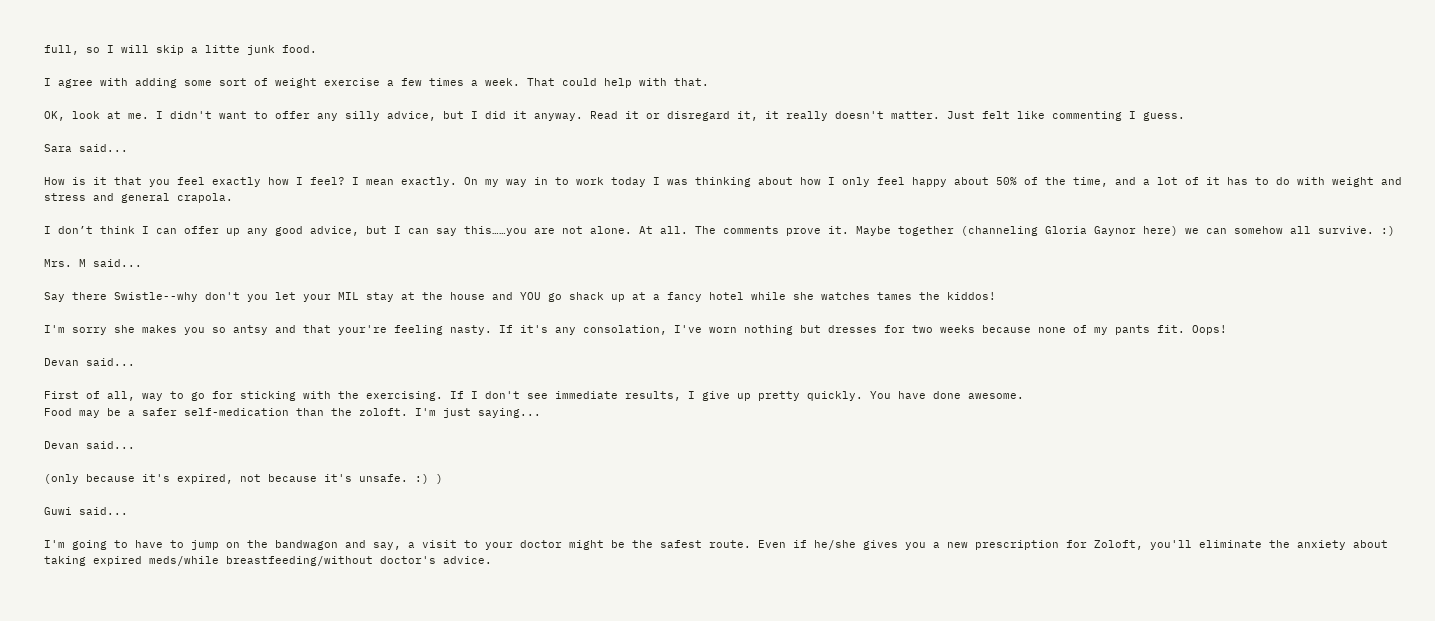full, so I will skip a litte junk food.

I agree with adding some sort of weight exercise a few times a week. That could help with that.

OK, look at me. I didn't want to offer any silly advice, but I did it anyway. Read it or disregard it, it really doesn't matter. Just felt like commenting I guess.

Sara said...

How is it that you feel exactly how I feel? I mean exactly. On my way in to work today I was thinking about how I only feel happy about 50% of the time, and a lot of it has to do with weight and stress and general crapola.

I don’t think I can offer up any good advice, but I can say this……you are not alone. At all. The comments prove it. Maybe together (channeling Gloria Gaynor here) we can somehow all survive. :)

Mrs. M said...

Say there Swistle--why don't you let your MIL stay at the house and YOU go shack up at a fancy hotel while she watches tames the kiddos!

I'm sorry she makes you so antsy and that your're feeling nasty. If it's any consolation, I've worn nothing but dresses for two weeks because none of my pants fit. Oops!

Devan said...

First of all, way to go for sticking with the exercising. If I don't see immediate results, I give up pretty quickly. You have done awesome.
Food may be a safer self-medication than the zoloft. I'm just saying...

Devan said...

(only because it's expired, not because it's unsafe. :) )

Guwi said...

I'm going to have to jump on the bandwagon and say, a visit to your doctor might be the safest route. Even if he/she gives you a new prescription for Zoloft, you'll eliminate the anxiety about taking expired meds/while breastfeeding/without doctor's advice.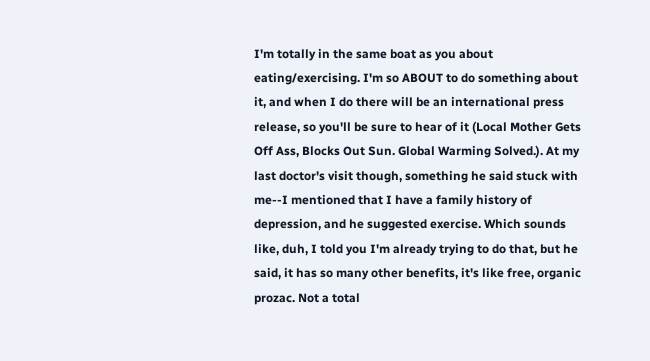I'm totally in the same boat as you about eating/exercising. I'm so ABOUT to do something about it, and when I do there will be an international press release, so you'll be sure to hear of it (Local Mother Gets Off Ass, Blocks Out Sun. Global Warming Solved.). At my last doctor's visit though, something he said stuck with me--I mentioned that I have a family history of depression, and he suggested exercise. Which sounds like, duh, I told you I'm already trying to do that, but he said, it has so many other benefits, it's like free, organic prozac. Not a total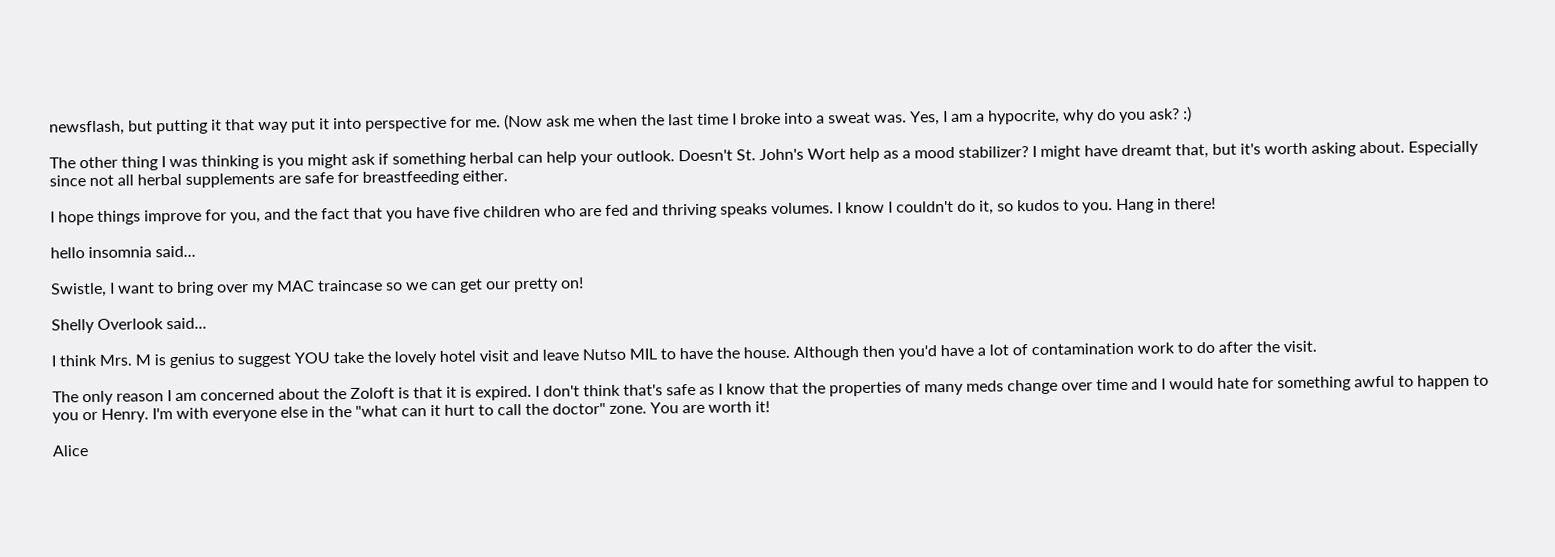newsflash, but putting it that way put it into perspective for me. (Now ask me when the last time I broke into a sweat was. Yes, I am a hypocrite, why do you ask? :)

The other thing I was thinking is you might ask if something herbal can help your outlook. Doesn't St. John's Wort help as a mood stabilizer? I might have dreamt that, but it's worth asking about. Especially since not all herbal supplements are safe for breastfeeding either.

I hope things improve for you, and the fact that you have five children who are fed and thriving speaks volumes. I know I couldn't do it, so kudos to you. Hang in there!

hello insomnia said...

Swistle, I want to bring over my MAC traincase so we can get our pretty on!

Shelly Overlook said...

I think Mrs. M is genius to suggest YOU take the lovely hotel visit and leave Nutso MIL to have the house. Although then you'd have a lot of contamination work to do after the visit.

The only reason I am concerned about the Zoloft is that it is expired. I don't think that's safe as I know that the properties of many meds change over time and I would hate for something awful to happen to you or Henry. I'm with everyone else in the "what can it hurt to call the doctor" zone. You are worth it!

Alice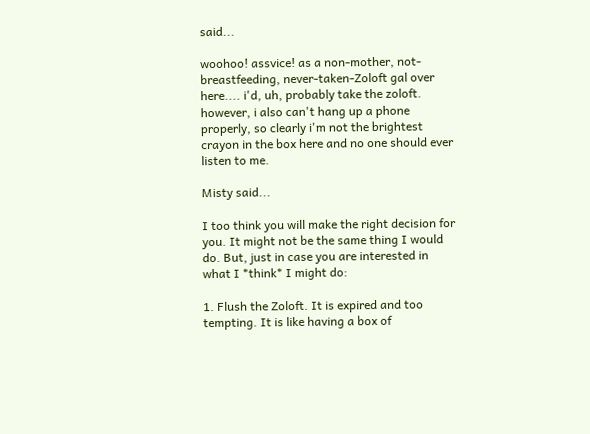said...

woohoo! assvice! as a non-mother, not-breastfeeding, never-taken-Zoloft gal over here.... i'd, uh, probably take the zoloft. however, i also can't hang up a phone properly, so clearly i'm not the brightest crayon in the box here and no one should ever listen to me.

Misty said...

I too think you will make the right decision for you. It might not be the same thing I would do. But, just in case you are interested in what I *think* I might do:

1. Flush the Zoloft. It is expired and too tempting. It is like having a box of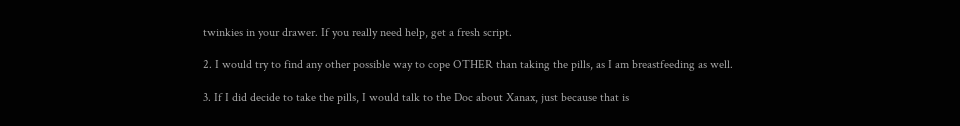twinkies in your drawer. If you really need help, get a fresh script.

2. I would try to find any other possible way to cope OTHER than taking the pills, as I am breastfeeding as well.

3. If I did decide to take the pills, I would talk to the Doc about Xanax, just because that is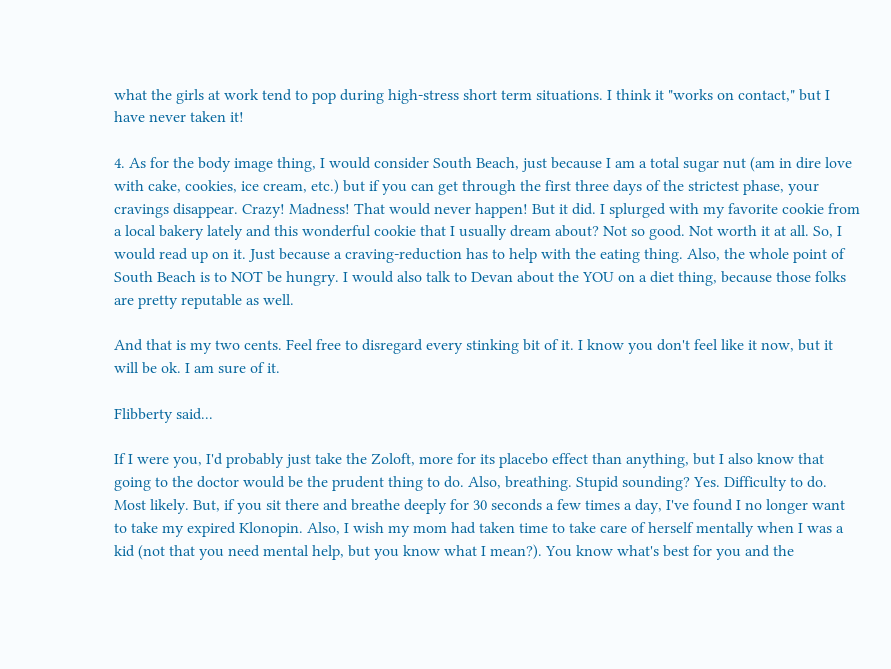what the girls at work tend to pop during high-stress short term situations. I think it "works on contact," but I have never taken it!

4. As for the body image thing, I would consider South Beach, just because I am a total sugar nut (am in dire love with cake, cookies, ice cream, etc.) but if you can get through the first three days of the strictest phase, your cravings disappear. Crazy! Madness! That would never happen! But it did. I splurged with my favorite cookie from a local bakery lately and this wonderful cookie that I usually dream about? Not so good. Not worth it at all. So, I would read up on it. Just because a craving-reduction has to help with the eating thing. Also, the whole point of South Beach is to NOT be hungry. I would also talk to Devan about the YOU on a diet thing, because those folks are pretty reputable as well.

And that is my two cents. Feel free to disregard every stinking bit of it. I know you don't feel like it now, but it will be ok. I am sure of it.

Flibberty said...

If I were you, I'd probably just take the Zoloft, more for its placebo effect than anything, but I also know that going to the doctor would be the prudent thing to do. Also, breathing. Stupid sounding? Yes. Difficulty to do. Most likely. But, if you sit there and breathe deeply for 30 seconds a few times a day, I've found I no longer want to take my expired Klonopin. Also, I wish my mom had taken time to take care of herself mentally when I was a kid (not that you need mental help, but you know what I mean?). You know what's best for you and the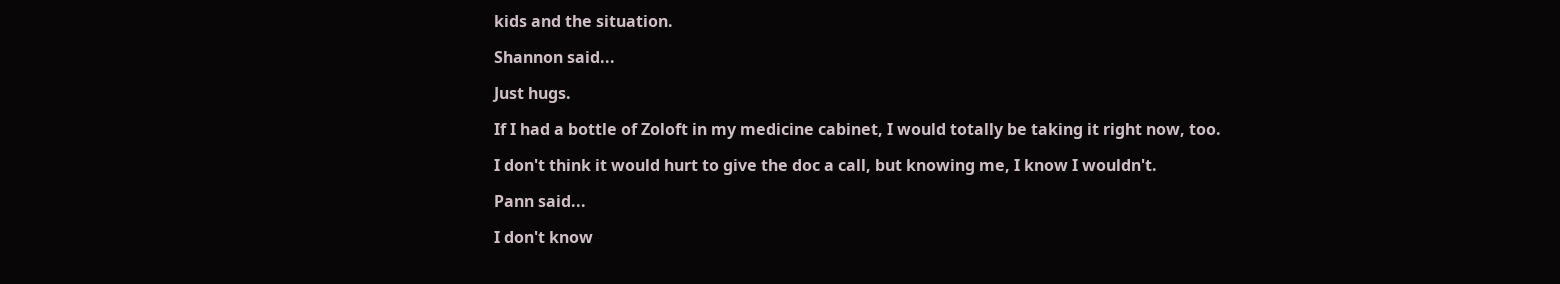kids and the situation.

Shannon said...

Just hugs.

If I had a bottle of Zoloft in my medicine cabinet, I would totally be taking it right now, too.

I don't think it would hurt to give the doc a call, but knowing me, I know I wouldn't.

Pann said...

I don't know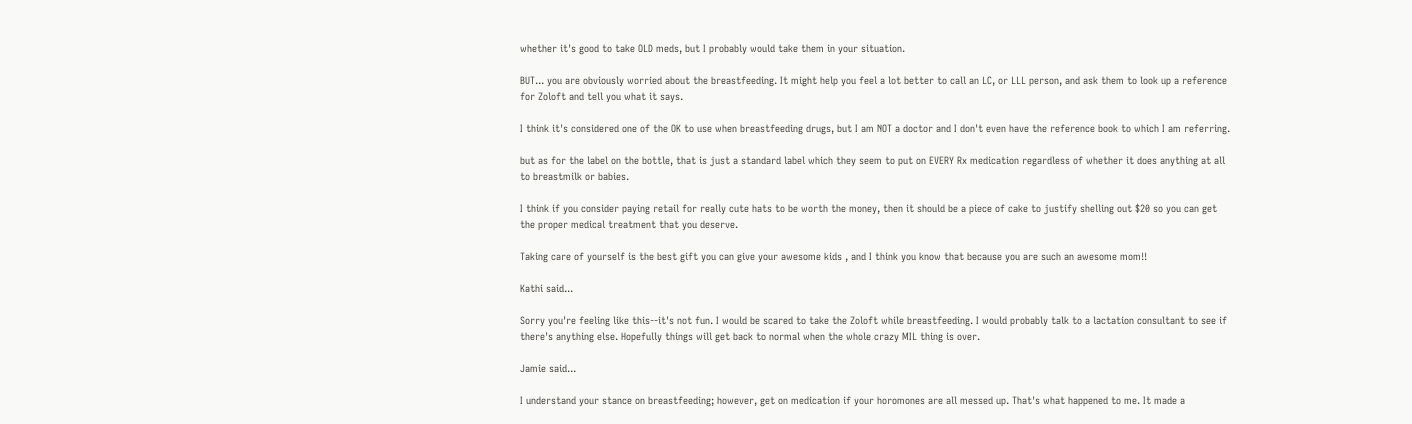whether it's good to take OLD meds, but I probably would take them in your situation.

BUT... you are obviously worried about the breastfeeding. It might help you feel a lot better to call an LC, or LLL person, and ask them to look up a reference for Zoloft and tell you what it says.

I think it's considered one of the OK to use when breastfeeding drugs, but I am NOT a doctor and I don't even have the reference book to which I am referring.

but as for the label on the bottle, that is just a standard label which they seem to put on EVERY Rx medication regardless of whether it does anything at all to breastmilk or babies.

I think if you consider paying retail for really cute hats to be worth the money, then it should be a piece of cake to justify shelling out $20 so you can get the proper medical treatment that you deserve.

Taking care of yourself is the best gift you can give your awesome kids , and I think you know that because you are such an awesome mom!!

Kathi said...

Sorry you're feeling like this--it's not fun. I would be scared to take the Zoloft while breastfeeding. I would probably talk to a lactation consultant to see if there's anything else. Hopefully things will get back to normal when the whole crazy MIL thing is over.

Jamie said...

I understand your stance on breastfeeding; however, get on medication if your horomones are all messed up. That's what happened to me. It made a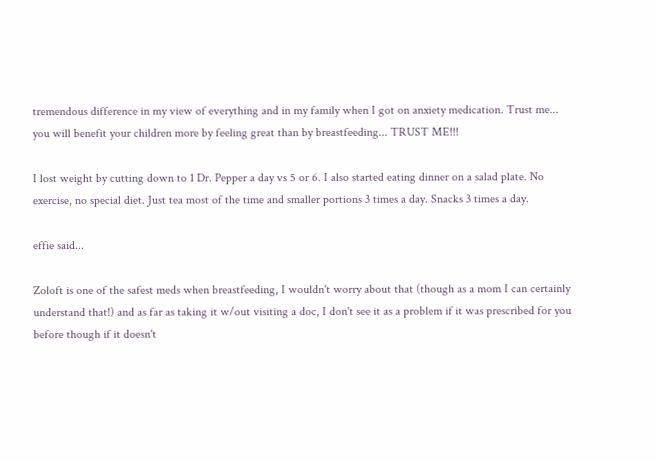tremendous difference in my view of everything and in my family when I got on anxiety medication. Trust me... you will benefit your children more by feeling great than by breastfeeding... TRUST ME!!!

I lost weight by cutting down to 1 Dr. Pepper a day vs 5 or 6. I also started eating dinner on a salad plate. No exercise, no special diet. Just tea most of the time and smaller portions 3 times a day. Snacks 3 times a day.

effie said...

Zoloft is one of the safest meds when breastfeeding, I wouldn't worry about that (though as a mom I can certainly understand that!) and as far as taking it w/out visiting a doc, I don't see it as a problem if it was prescribed for you before though if it doesn't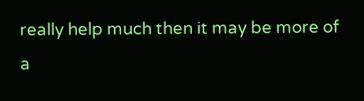really help much then it may be more of a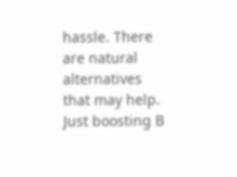hassle. There are natural alternatives that may help. Just boosting B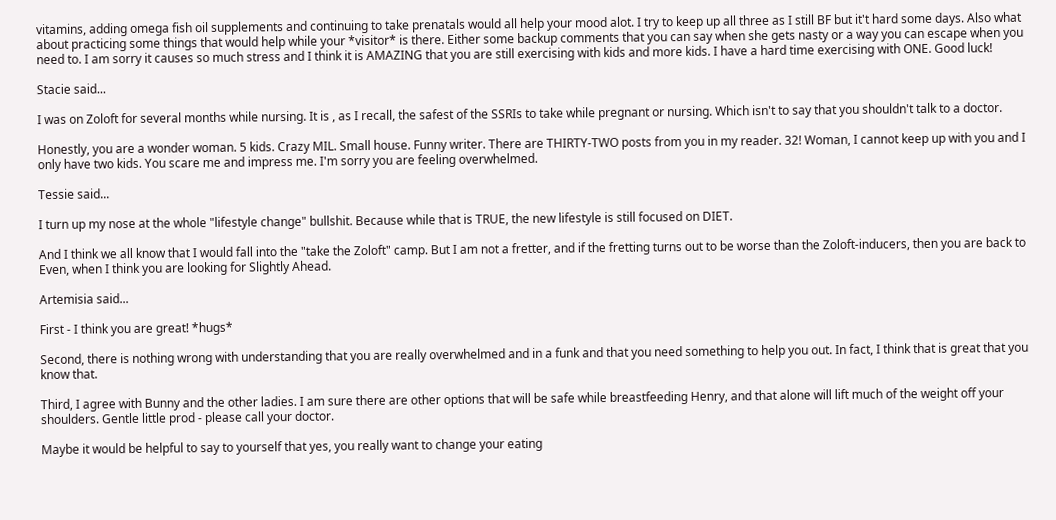vitamins, adding omega fish oil supplements and continuing to take prenatals would all help your mood alot. I try to keep up all three as I still BF but it't hard some days. Also what about practicing some things that would help while your *visitor* is there. Either some backup comments that you can say when she gets nasty or a way you can escape when you need to. I am sorry it causes so much stress and I think it is AMAZING that you are still exercising with kids and more kids. I have a hard time exercising with ONE. Good luck!

Stacie said...

I was on Zoloft for several months while nursing. It is , as I recall, the safest of the SSRIs to take while pregnant or nursing. Which isn't to say that you shouldn't talk to a doctor.

Honestly, you are a wonder woman. 5 kids. Crazy MIL. Small house. Funny writer. There are THIRTY-TWO posts from you in my reader. 32! Woman, I cannot keep up with you and I only have two kids. You scare me and impress me. I'm sorry you are feeling overwhelmed.

Tessie said...

I turn up my nose at the whole "lifestyle change" bullshit. Because while that is TRUE, the new lifestyle is still focused on DIET.

And I think we all know that I would fall into the "take the Zoloft" camp. But I am not a fretter, and if the fretting turns out to be worse than the Zoloft-inducers, then you are back to Even, when I think you are looking for Slightly Ahead.

Artemisia said...

First - I think you are great! *hugs*

Second, there is nothing wrong with understanding that you are really overwhelmed and in a funk and that you need something to help you out. In fact, I think that is great that you know that.

Third, I agree with Bunny and the other ladies. I am sure there are other options that will be safe while breastfeeding Henry, and that alone will lift much of the weight off your shoulders. Gentle little prod - please call your doctor.

Maybe it would be helpful to say to yourself that yes, you really want to change your eating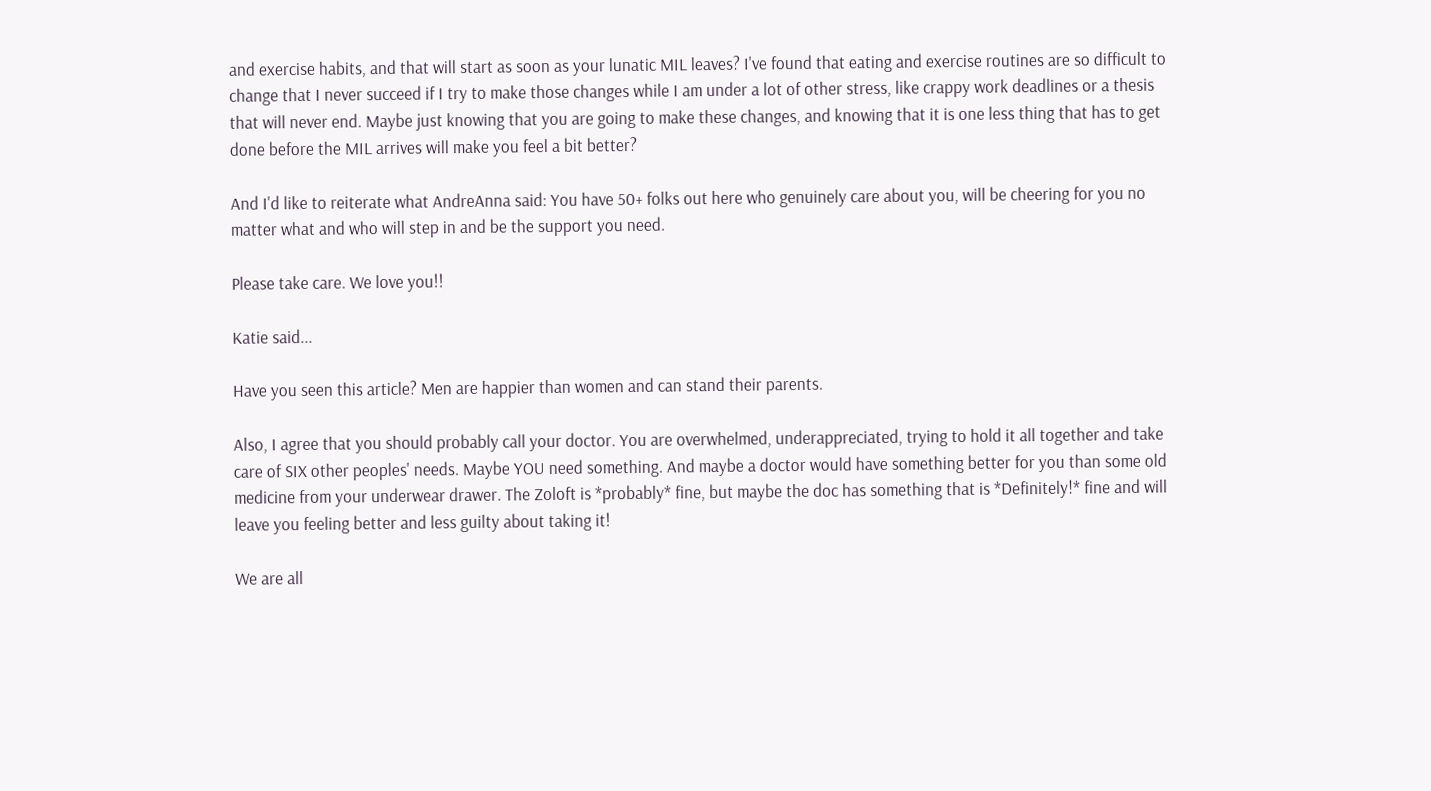and exercise habits, and that will start as soon as your lunatic MIL leaves? I've found that eating and exercise routines are so difficult to change that I never succeed if I try to make those changes while I am under a lot of other stress, like crappy work deadlines or a thesis that will never end. Maybe just knowing that you are going to make these changes, and knowing that it is one less thing that has to get done before the MIL arrives will make you feel a bit better?

And I'd like to reiterate what AndreAnna said: You have 50+ folks out here who genuinely care about you, will be cheering for you no matter what and who will step in and be the support you need.

Please take care. We love you!!

Katie said...

Have you seen this article? Men are happier than women and can stand their parents.

Also, I agree that you should probably call your doctor. You are overwhelmed, underappreciated, trying to hold it all together and take care of SIX other peoples' needs. Maybe YOU need something. And maybe a doctor would have something better for you than some old medicine from your underwear drawer. The Zoloft is *probably* fine, but maybe the doc has something that is *Definitely!* fine and will leave you feeling better and less guilty about taking it!

We are all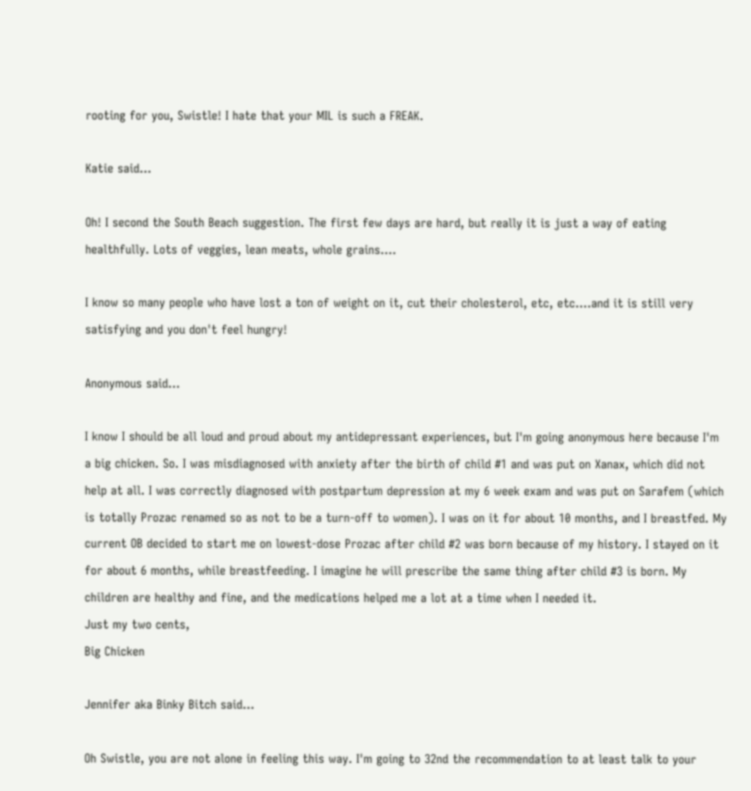rooting for you, Swistle! I hate that your MIL is such a FREAK.

Katie said...

Oh! I second the South Beach suggestion. The first few days are hard, but really it is just a way of eating healthfully. Lots of veggies, lean meats, whole grains....

I know so many people who have lost a ton of weight on it, cut their cholesterol, etc, etc....and it is still very satisfying and you don't feel hungry!

Anonymous said...

I know I should be all loud and proud about my antidepressant experiences, but I'm going anonymous here because I'm a big chicken. So. I was misdiagnosed with anxiety after the birth of child #1 and was put on Xanax, which did not help at all. I was correctly diagnosed with postpartum depression at my 6 week exam and was put on Sarafem (which is totally Prozac renamed so as not to be a turn-off to women). I was on it for about 10 months, and I breastfed. My current OB decided to start me on lowest-dose Prozac after child #2 was born because of my history. I stayed on it for about 6 months, while breastfeeding. I imagine he will prescribe the same thing after child #3 is born. My children are healthy and fine, and the medications helped me a lot at a time when I needed it.
Just my two cents,
Big Chicken

Jennifer aka Binky Bitch said...

Oh Swistle, you are not alone in feeling this way. I'm going to 32nd the recommendation to at least talk to your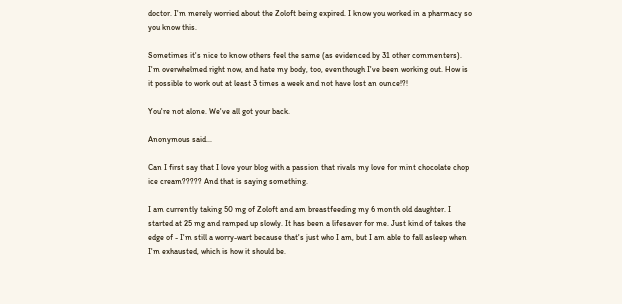doctor. I'm merely worried about the Zoloft being expired. I know you worked in a pharmacy so you know this.

Sometimes it's nice to know others feel the same (as evidenced by 31 other commenters). I'm overwhelmed right now, and hate my body, too, eventhough I've been working out. How is it possible to work out at least 3 times a week and not have lost an ounce!?!

You're not alone. We've all got your back.

Anonymous said...

Can I first say that I love your blog with a passion that rivals my love for mint chocolate chop ice cream????? And that is saying something.

I am currently taking 50 mg of Zoloft and am breastfeeding my 6 month old daughter. I started at 25 mg and ramped up slowly. It has been a lifesaver for me. Just kind of takes the edge of - I'm still a worry-wart because that's just who I am, but I am able to fall asleep when I'm exhausted, which is how it should be.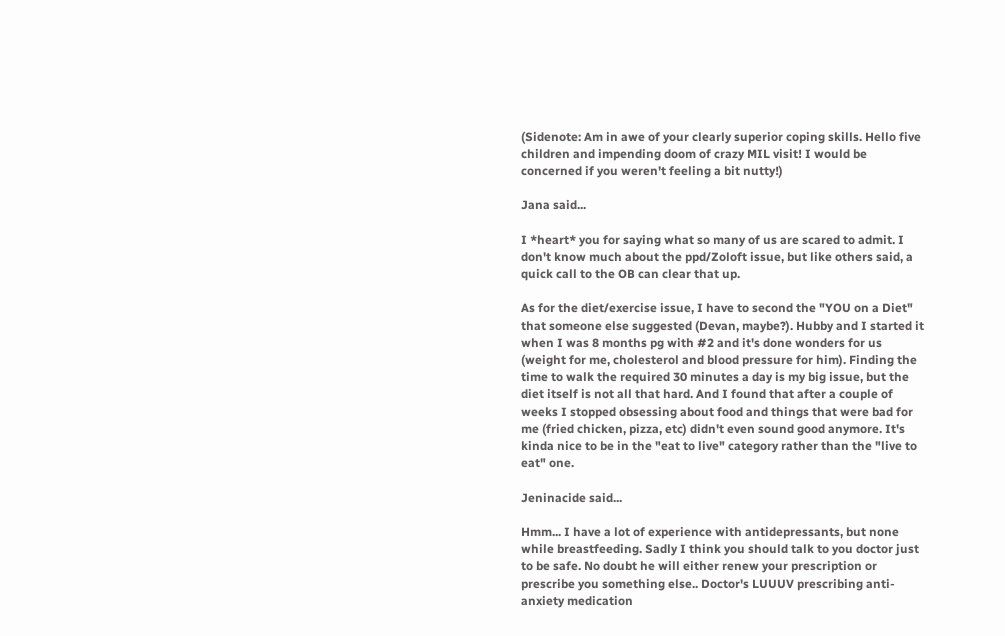(Sidenote: Am in awe of your clearly superior coping skills. Hello five children and impending doom of crazy MIL visit! I would be concerned if you weren't feeling a bit nutty!)

Jana said...

I *heart* you for saying what so many of us are scared to admit. I don't know much about the ppd/Zoloft issue, but like others said, a quick call to the OB can clear that up.

As for the diet/exercise issue, I have to second the "YOU on a Diet" that someone else suggested (Devan, maybe?). Hubby and I started it when I was 8 months pg with #2 and it's done wonders for us (weight for me, cholesterol and blood pressure for him). Finding the time to walk the required 30 minutes a day is my big issue, but the diet itself is not all that hard. And I found that after a couple of weeks I stopped obsessing about food and things that were bad for me (fried chicken, pizza, etc) didn't even sound good anymore. It's kinda nice to be in the "eat to live" category rather than the "live to eat" one.

Jeninacide said...

Hmm... I have a lot of experience with antidepressants, but none while breastfeeding. Sadly I think you should talk to you doctor just to be safe. No doubt he will either renew your prescription or prescribe you something else.. Doctor's LUUUV prescribing anti-anxiety medication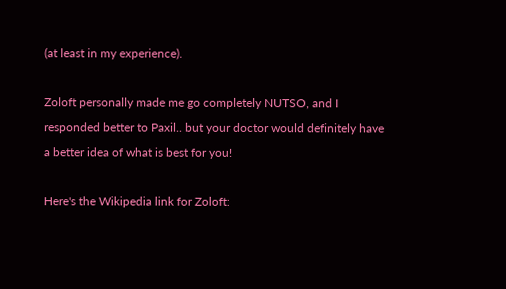(at least in my experience).

Zoloft personally made me go completely NUTSO, and I responded better to Paxil.. but your doctor would definitely have a better idea of what is best for you!

Here's the Wikipedia link for Zoloft: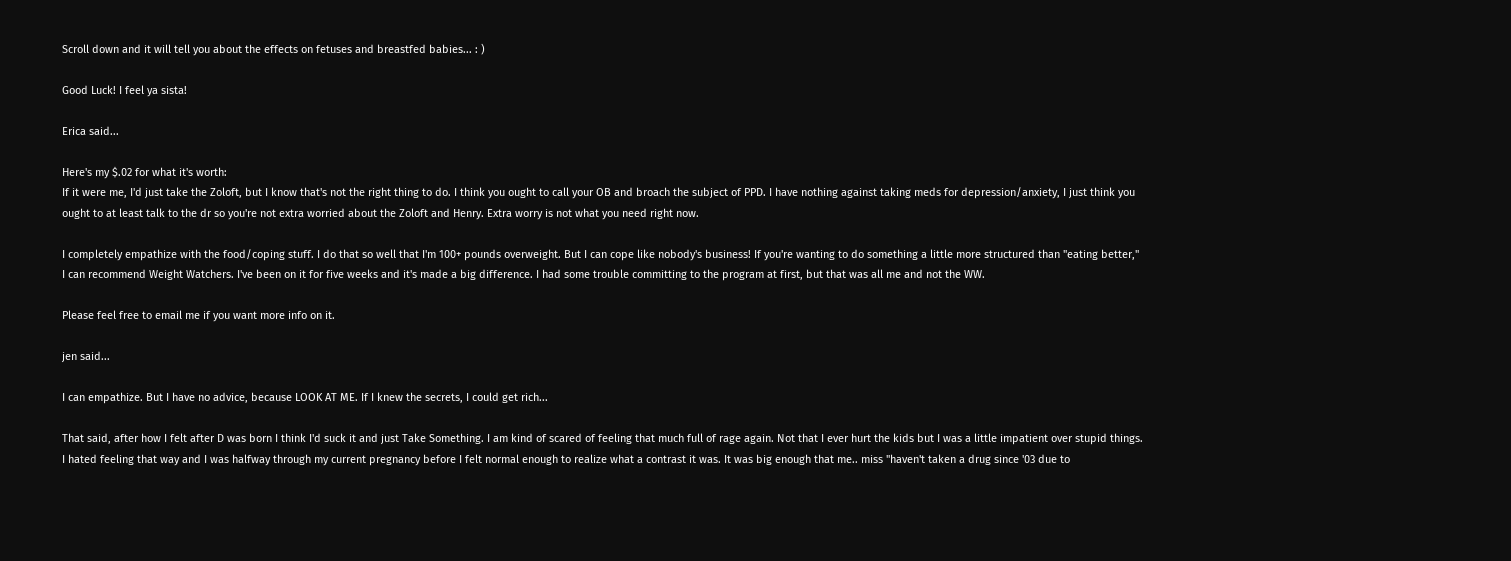Scroll down and it will tell you about the effects on fetuses and breastfed babies... : )

Good Luck! I feel ya sista!

Erica said...

Here's my $.02 for what it's worth:
If it were me, I'd just take the Zoloft, but I know that's not the right thing to do. I think you ought to call your OB and broach the subject of PPD. I have nothing against taking meds for depression/anxiety, I just think you ought to at least talk to the dr so you're not extra worried about the Zoloft and Henry. Extra worry is not what you need right now.

I completely empathize with the food/coping stuff. I do that so well that I'm 100+ pounds overweight. But I can cope like nobody's business! If you're wanting to do something a little more structured than "eating better," I can recommend Weight Watchers. I've been on it for five weeks and it's made a big difference. I had some trouble committing to the program at first, but that was all me and not the WW.

Please feel free to email me if you want more info on it.

jen said...

I can empathize. But I have no advice, because LOOK AT ME. If I knew the secrets, I could get rich...

That said, after how I felt after D was born I think I'd suck it and just Take Something. I am kind of scared of feeling that much full of rage again. Not that I ever hurt the kids but I was a little impatient over stupid things. I hated feeling that way and I was halfway through my current pregnancy before I felt normal enough to realize what a contrast it was. It was big enough that me.. miss "haven't taken a drug since '03 due to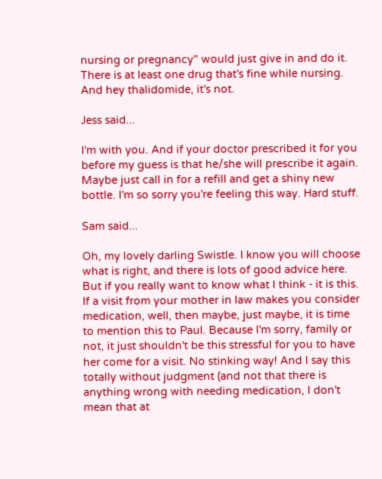nursing or pregnancy" would just give in and do it. There is at least one drug that's fine while nursing. And hey thalidomide, it's not.

Jess said...

I'm with you. And if your doctor prescribed it for you before my guess is that he/she will prescribe it again. Maybe just call in for a refill and get a shiny new bottle. I'm so sorry you're feeling this way. Hard stuff.

Sam said...

Oh, my lovely darling Swistle. I know you will choose what is right, and there is lots of good advice here. But if you really want to know what I think - it is this. If a visit from your mother in law makes you consider medication, well, then maybe, just maybe, it is time to mention this to Paul. Because I'm sorry, family or not, it just shouldn't be this stressful for you to have her come for a visit. No stinking way! And I say this totally without judgment (and not that there is anything wrong with needing medication, I don't mean that at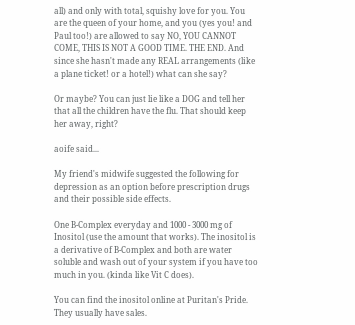all) and only with total, squishy love for you. You are the queen of your home, and you (yes you! and Paul too!) are allowed to say NO, YOU CANNOT COME, THIS IS NOT A GOOD TIME. THE END. And since she hasn't made any REAL arrangements (like a plane ticket! or a hotel!) what can she say?

Or maybe? You can just lie like a DOG and tell her that all the children have the flu. That should keep her away, right?

aoife said...

My friend's midwife suggested the following for depression as an option before prescription drugs and their possible side effects.

One B-Complex everyday and 1000 - 3000 mg of Inositol (use the amount that works). The inositol is a derivative of B-Complex and both are water soluble and wash out of your system if you have too much in you. (kinda like Vit C does).

You can find the inositol online at Puritan's Pride. They usually have sales.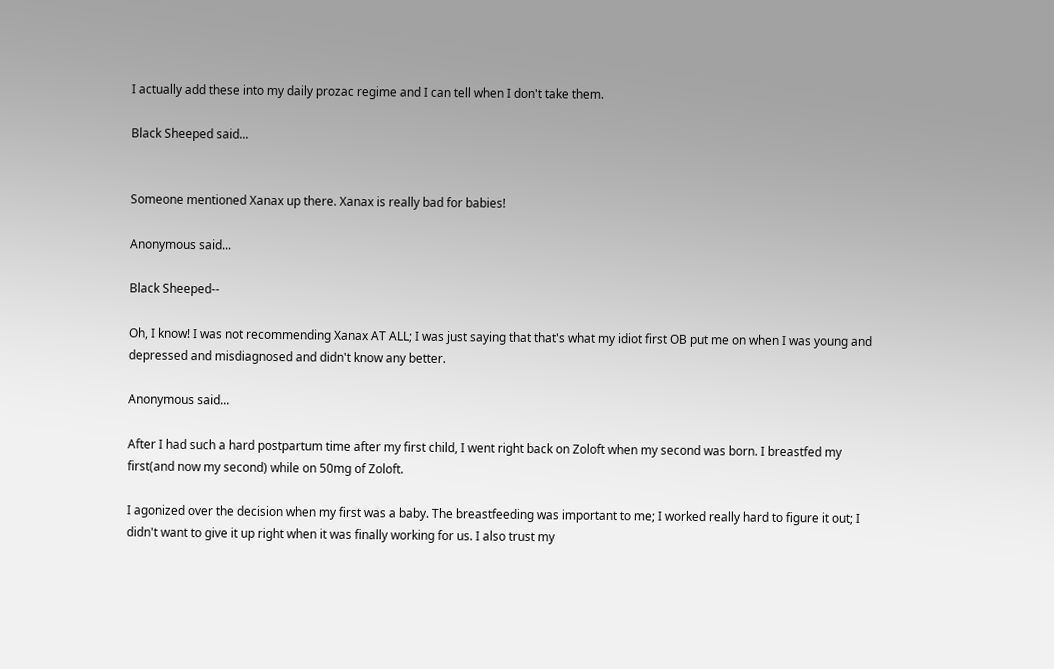I actually add these into my daily prozac regime and I can tell when I don't take them.

Black Sheeped said...


Someone mentioned Xanax up there. Xanax is really bad for babies!

Anonymous said...

Black Sheeped--

Oh, I know! I was not recommending Xanax AT ALL; I was just saying that that's what my idiot first OB put me on when I was young and depressed and misdiagnosed and didn't know any better.

Anonymous said...

After I had such a hard postpartum time after my first child, I went right back on Zoloft when my second was born. I breastfed my first(and now my second) while on 50mg of Zoloft.

I agonized over the decision when my first was a baby. The breastfeeding was important to me; I worked really hard to figure it out; I didn't want to give it up right when it was finally working for us. I also trust my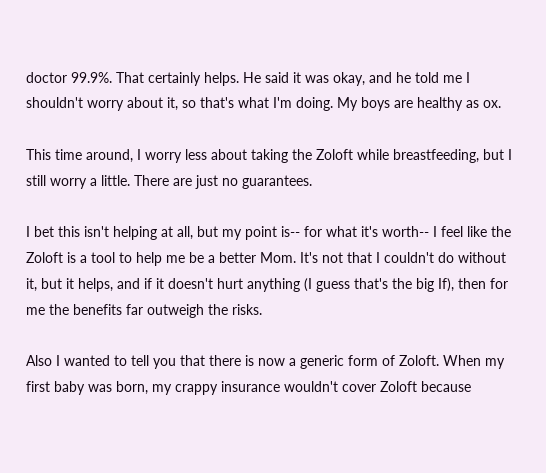doctor 99.9%. That certainly helps. He said it was okay, and he told me I shouldn't worry about it, so that's what I'm doing. My boys are healthy as ox.

This time around, I worry less about taking the Zoloft while breastfeeding, but I still worry a little. There are just no guarantees.

I bet this isn't helping at all, but my point is-- for what it's worth-- I feel like the Zoloft is a tool to help me be a better Mom. It's not that I couldn't do without it, but it helps, and if it doesn't hurt anything (I guess that's the big If), then for me the benefits far outweigh the risks.

Also I wanted to tell you that there is now a generic form of Zoloft. When my first baby was born, my crappy insurance wouldn't cover Zoloft because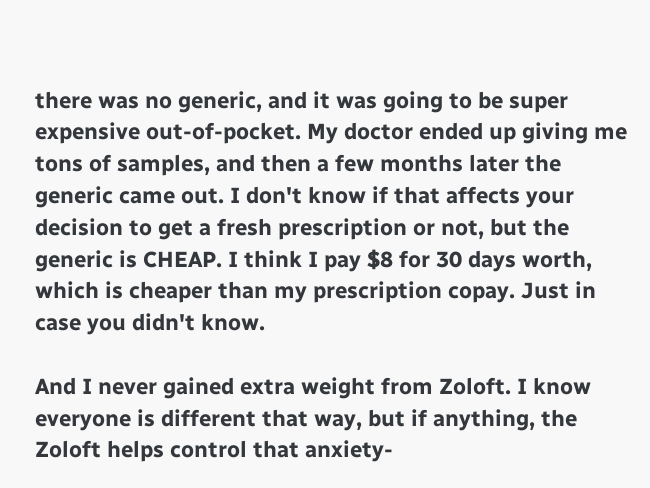there was no generic, and it was going to be super expensive out-of-pocket. My doctor ended up giving me tons of samples, and then a few months later the generic came out. I don't know if that affects your decision to get a fresh prescription or not, but the generic is CHEAP. I think I pay $8 for 30 days worth, which is cheaper than my prescription copay. Just in case you didn't know.

And I never gained extra weight from Zoloft. I know everyone is different that way, but if anything, the Zoloft helps control that anxiety-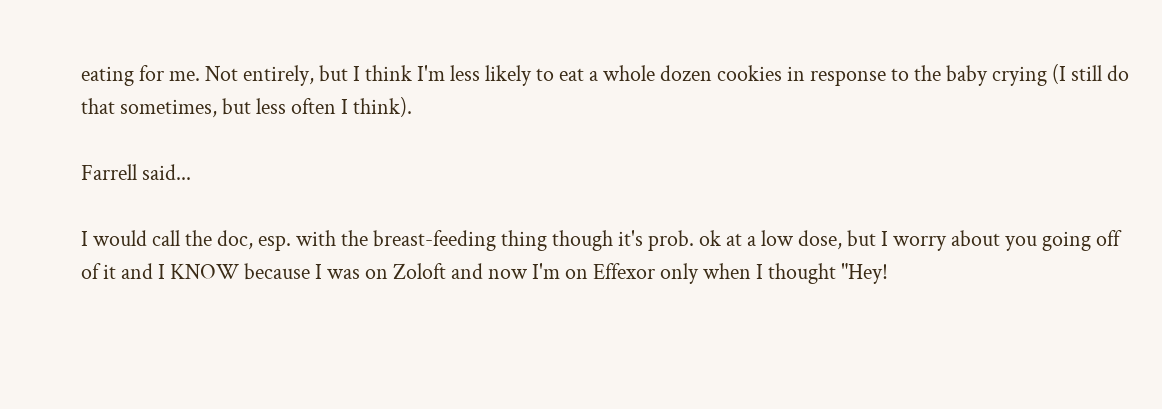eating for me. Not entirely, but I think I'm less likely to eat a whole dozen cookies in response to the baby crying (I still do that sometimes, but less often I think).

Farrell said...

I would call the doc, esp. with the breast-feeding thing though it's prob. ok at a low dose, but I worry about you going off of it and I KNOW because I was on Zoloft and now I'm on Effexor only when I thought "Hey!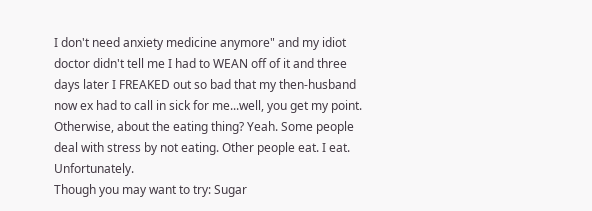I don't need anxiety medicine anymore" and my idiot doctor didn't tell me I had to WEAN off of it and three days later I FREAKED out so bad that my then-husband now ex had to call in sick for me...well, you get my point.
Otherwise, about the eating thing? Yeah. Some people deal with stress by not eating. Other people eat. I eat. Unfortunately.
Though you may want to try: Sugar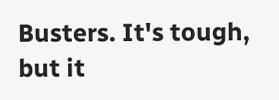Busters. It's tough, but it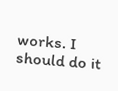works. I should do it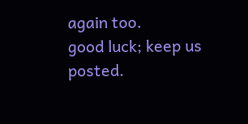again too.
good luck; keep us posted.